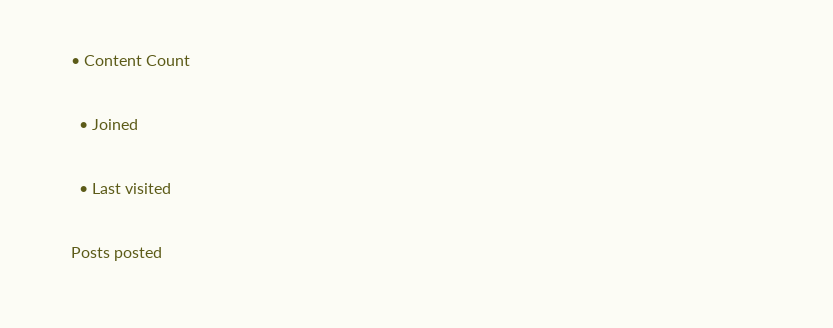• Content Count

  • Joined

  • Last visited

Posts posted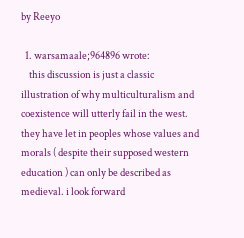by Reeyo

  1. warsamaale;964896 wrote:
    this discussion is just a classic illustration of why multiculturalism and coexistence will utterly fail in the west. they have let in peoples whose values and morals ( despite their supposed western education ) can only be described as medieval. i look forward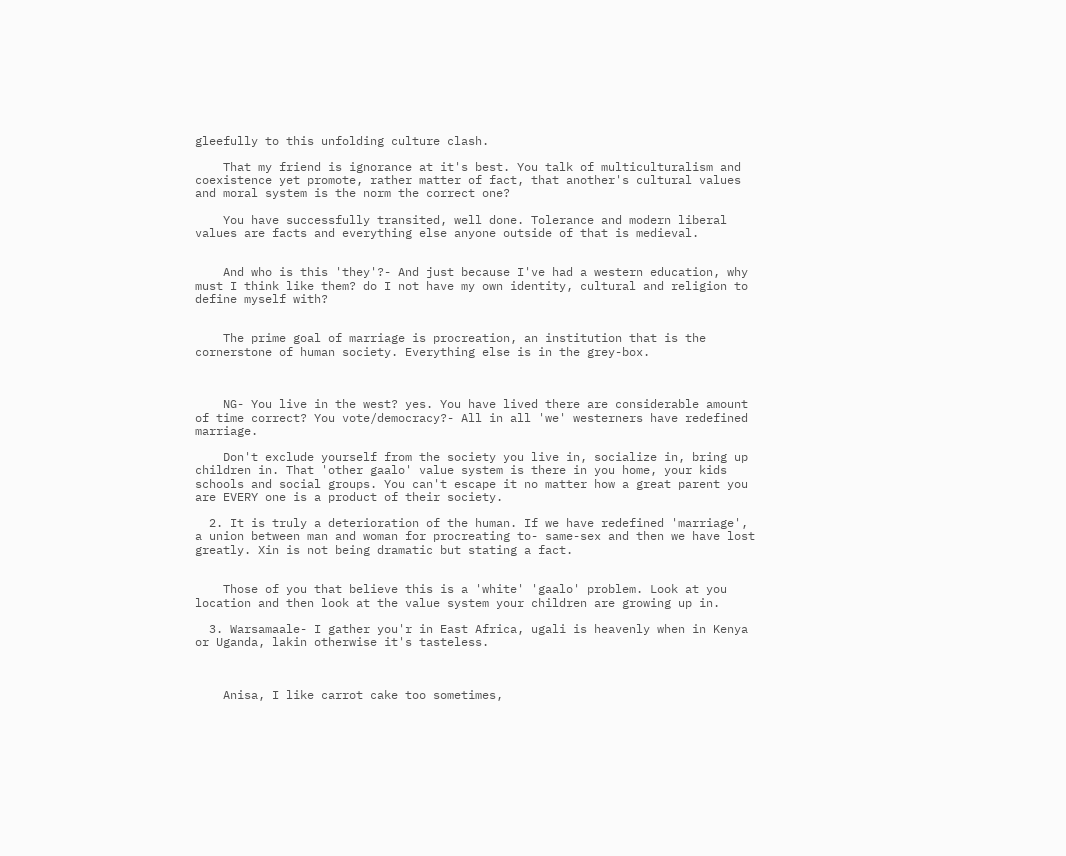gleefully to this unfolding culture clash.

    That my friend is ignorance at it's best. You talk of multiculturalism and coexistence yet promote, rather matter of fact, that another's cultural values and moral system is the norm the correct one?

    You have successfully transited, well done. Tolerance and modern liberal values are facts and everything else anyone outside of that is medieval.


    And who is this 'they'?- And just because I've had a western education, why must I think like them? do I not have my own identity, cultural and religion to define myself with?


    The prime goal of marriage is procreation, an institution that is the cornerstone of human society. Everything else is in the grey-box.



    NG- You live in the west? yes. You have lived there are considerable amount of time correct? You vote/democracy?- All in all 'we' westerners have redefined marriage.

    Don't exclude yourself from the society you live in, socialize in, bring up children in. That 'other gaalo' value system is there in you home, your kids schools and social groups. You can't escape it no matter how a great parent you are EVERY one is a product of their society.

  2. It is truly a deterioration of the human. If we have redefined 'marriage', a union between man and woman for procreating to- same-sex and then we have lost greatly. Xin is not being dramatic but stating a fact.


    Those of you that believe this is a 'white' 'gaalo' problem. Look at you location and then look at the value system your children are growing up in.

  3. Warsamaale- I gather you'r in East Africa, ugali is heavenly when in Kenya or Uganda, lakin otherwise it's tasteless.



    Anisa, I like carrot cake too sometimes,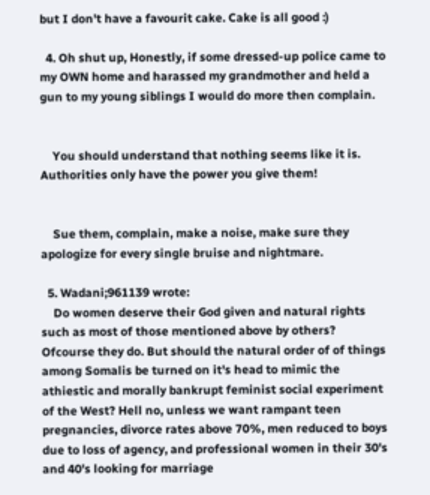but I don't have a favourit cake. Cake is all good :)

  4. Oh shut up, Honestly, if some dressed-up police came to my OWN home and harassed my grandmother and held a gun to my young siblings I would do more then complain.


    You should understand that nothing seems like it is. Authorities only have the power you give them!


    Sue them, complain, make a noise, make sure they apologize for every single bruise and nightmare.

  5. Wadani;961139 wrote:
    Do women deserve their God given and natural rights such as most of those mentioned above by others? Ofcourse they do. But should the natural order of of things among Somalis be turned on it's head to mimic the athiestic and morally bankrupt feminist social experiment of the West? Hell no, unless we want rampant teen pregnancies, divorce rates above 70%, men reduced to boys due to loss of agency, and professional women in their 30's and 40's looking for marriage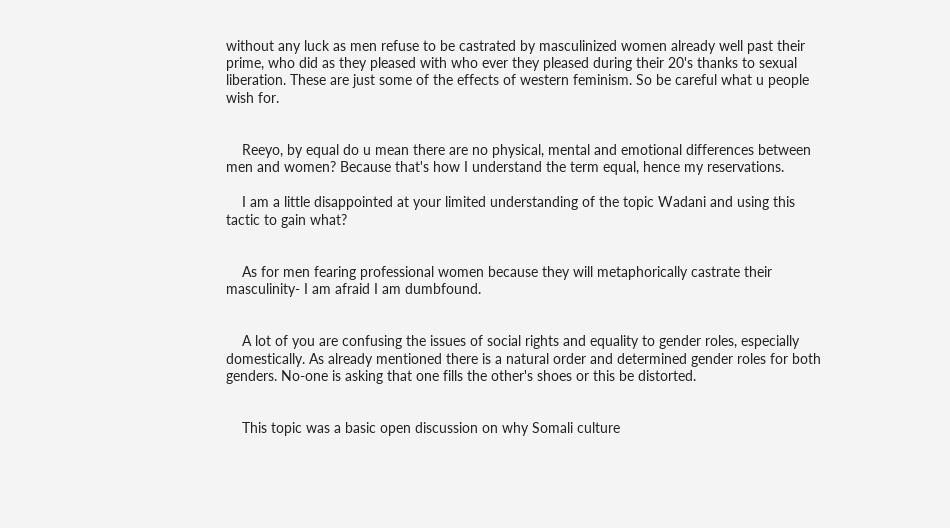without any luck as men refuse to be castrated by masculinized women already well past their prime, who did as they pleased with who ever they pleased during their 20's thanks to sexual liberation. These are just some of the effects of western feminism. So be careful what u people wish for.


    Reeyo, by equal do u mean there are no physical, mental and emotional differences between men and women? Because that's how I understand the term equal, hence my reservations.

    I am a little disappointed at your limited understanding of the topic Wadani and using this tactic to gain what?


    As for men fearing professional women because they will metaphorically castrate their masculinity- I am afraid I am dumbfound.


    A lot of you are confusing the issues of social rights and equality to gender roles, especially domestically. As already mentioned there is a natural order and determined gender roles for both genders. No-one is asking that one fills the other's shoes or this be distorted.


    This topic was a basic open discussion on why Somali culture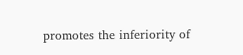promotes the inferiority of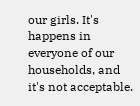our girls. It's happens in everyone of our households, and it's not acceptable.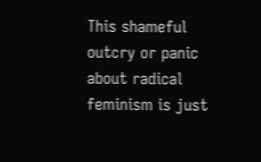This shameful outcry or panic about radical feminism is just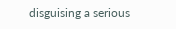disguising a serious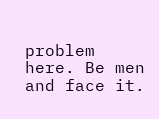problem here. Be men and face it.